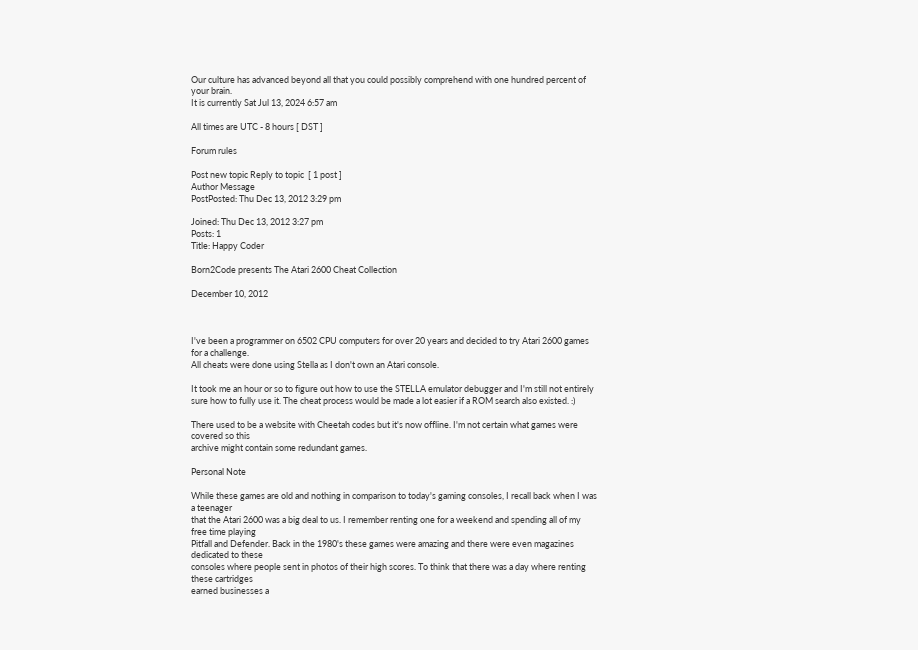Our culture has advanced beyond all that you could possibly comprehend with one hundred percent of your brain.
It is currently Sat Jul 13, 2024 6:57 am

All times are UTC - 8 hours [ DST ]

Forum rules

Post new topic Reply to topic  [ 1 post ]
Author Message
PostPosted: Thu Dec 13, 2012 3:29 pm

Joined: Thu Dec 13, 2012 3:27 pm
Posts: 1
Title: Happy Coder

Born2Code presents The Atari 2600 Cheat Collection

December 10, 2012



I've been a programmer on 6502 CPU computers for over 20 years and decided to try Atari 2600 games for a challenge.
All cheats were done using Stella as I don't own an Atari console.

It took me an hour or so to figure out how to use the STELLA emulator debugger and I'm still not entirely
sure how to fully use it. The cheat process would be made a lot easier if a ROM search also existed. :)

There used to be a website with Cheetah codes but it's now offline. I'm not certain what games were covered so this
archive might contain some redundant games.

Personal Note

While these games are old and nothing in comparison to today's gaming consoles, I recall back when I was a teenager
that the Atari 2600 was a big deal to us. I remember renting one for a weekend and spending all of my free time playing
Pitfall and Defender. Back in the 1980's these games were amazing and there were even magazines dedicated to these
consoles where people sent in photos of their high scores. To think that there was a day where renting these cartridges
earned businesses a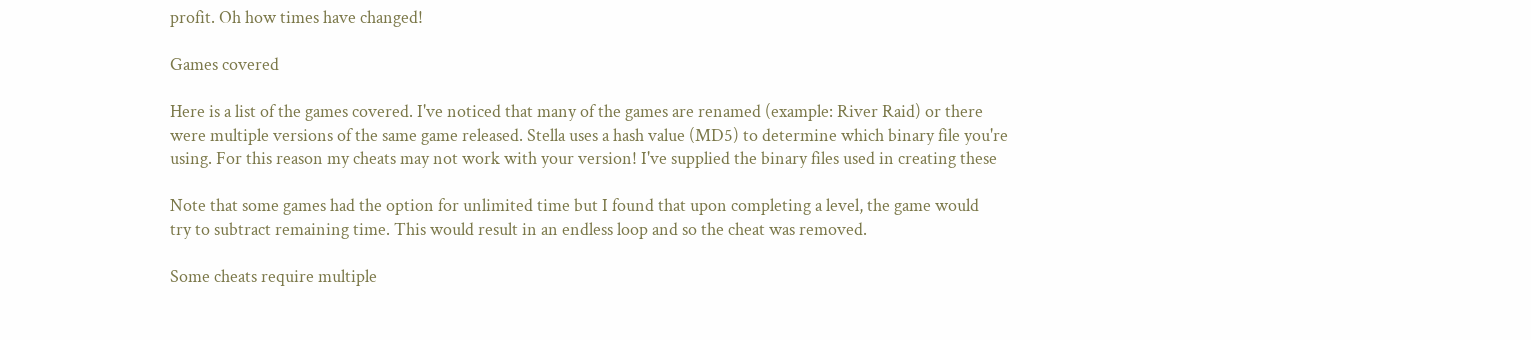profit. Oh how times have changed!

Games covered

Here is a list of the games covered. I've noticed that many of the games are renamed (example: River Raid) or there
were multiple versions of the same game released. Stella uses a hash value (MD5) to determine which binary file you're
using. For this reason my cheats may not work with your version! I've supplied the binary files used in creating these

Note that some games had the option for unlimited time but I found that upon completing a level, the game would
try to subtract remaining time. This would result in an endless loop and so the cheat was removed.

Some cheats require multiple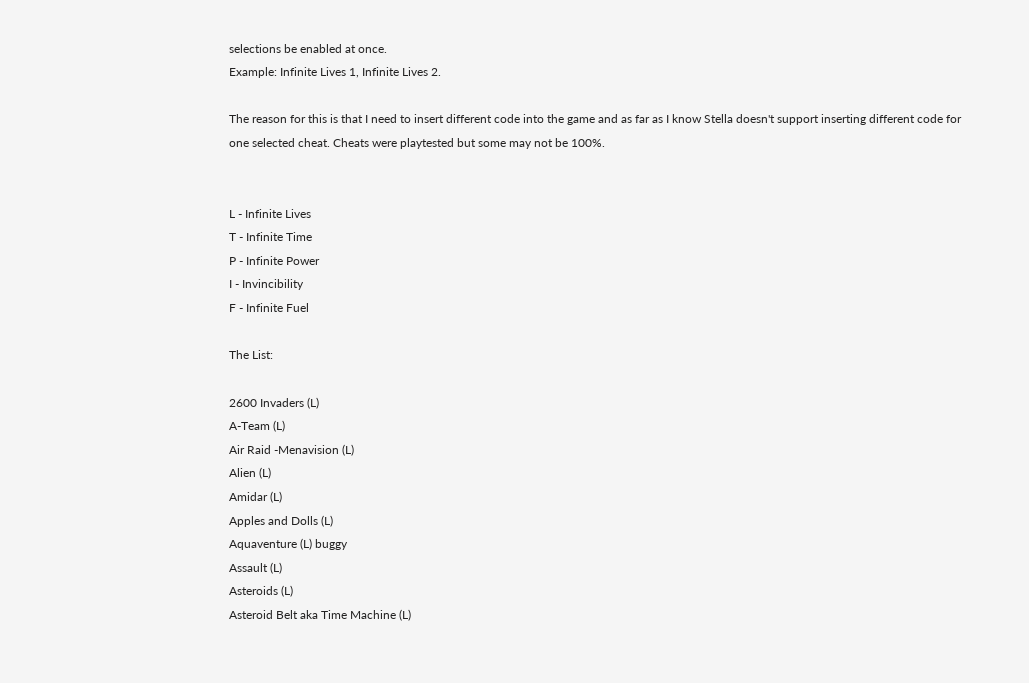selections be enabled at once.
Example: Infinite Lives 1, Infinite Lives 2.

The reason for this is that I need to insert different code into the game and as far as I know Stella doesn't support inserting different code for
one selected cheat. Cheats were playtested but some may not be 100%.


L - Infinite Lives
T - Infinite Time
P - Infinite Power
I - Invincibility
F - Infinite Fuel

The List:

2600 Invaders (L)
A-Team (L)
Air Raid -Menavision (L)
Alien (L)
Amidar (L)
Apples and Dolls (L)
Aquaventure (L) buggy
Assault (L)
Asteroids (L)
Asteroid Belt aka Time Machine (L)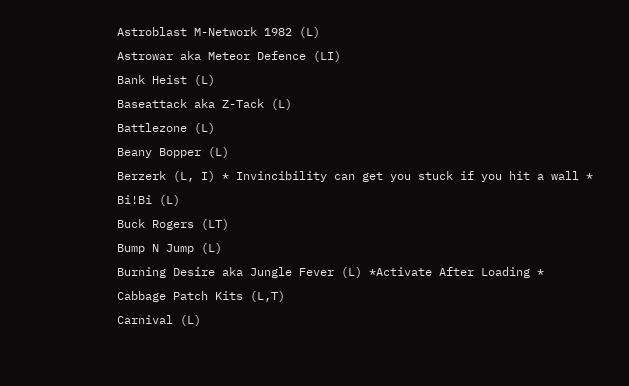Astroblast M-Network 1982 (L)
Astrowar aka Meteor Defence (LI)
Bank Heist (L)
Baseattack aka Z-Tack (L)
Battlezone (L)
Beany Bopper (L)
Berzerk (L, I) * Invincibility can get you stuck if you hit a wall *
Bi!Bi (L)
Buck Rogers (LT)
Bump N Jump (L)
Burning Desire aka Jungle Fever (L) *Activate After Loading *
Cabbage Patch Kits (L,T)
Carnival (L)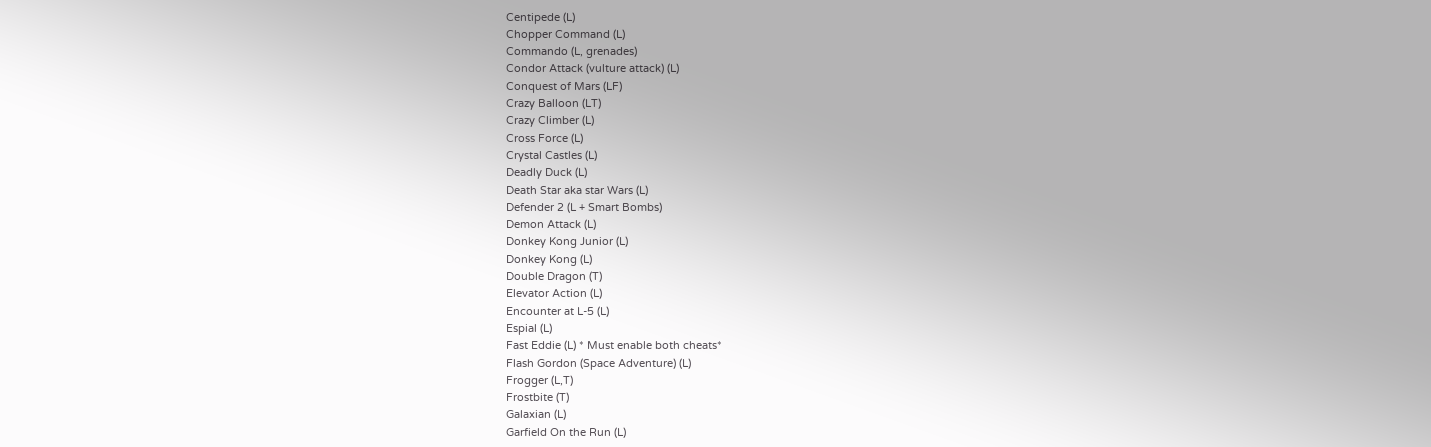Centipede (L)
Chopper Command (L)
Commando (L, grenades)
Condor Attack (vulture attack) (L)
Conquest of Mars (LF)
Crazy Balloon (LT)
Crazy Climber (L)
Cross Force (L)
Crystal Castles (L)
Deadly Duck (L)
Death Star aka star Wars (L)
Defender 2 (L + Smart Bombs)
Demon Attack (L)
Donkey Kong Junior (L)
Donkey Kong (L)
Double Dragon (T)
Elevator Action (L)
Encounter at L-5 (L)
Espial (L)
Fast Eddie (L) * Must enable both cheats*
Flash Gordon (Space Adventure) (L)
Frogger (L,T)
Frostbite (T)
Galaxian (L)
Garfield On the Run (L)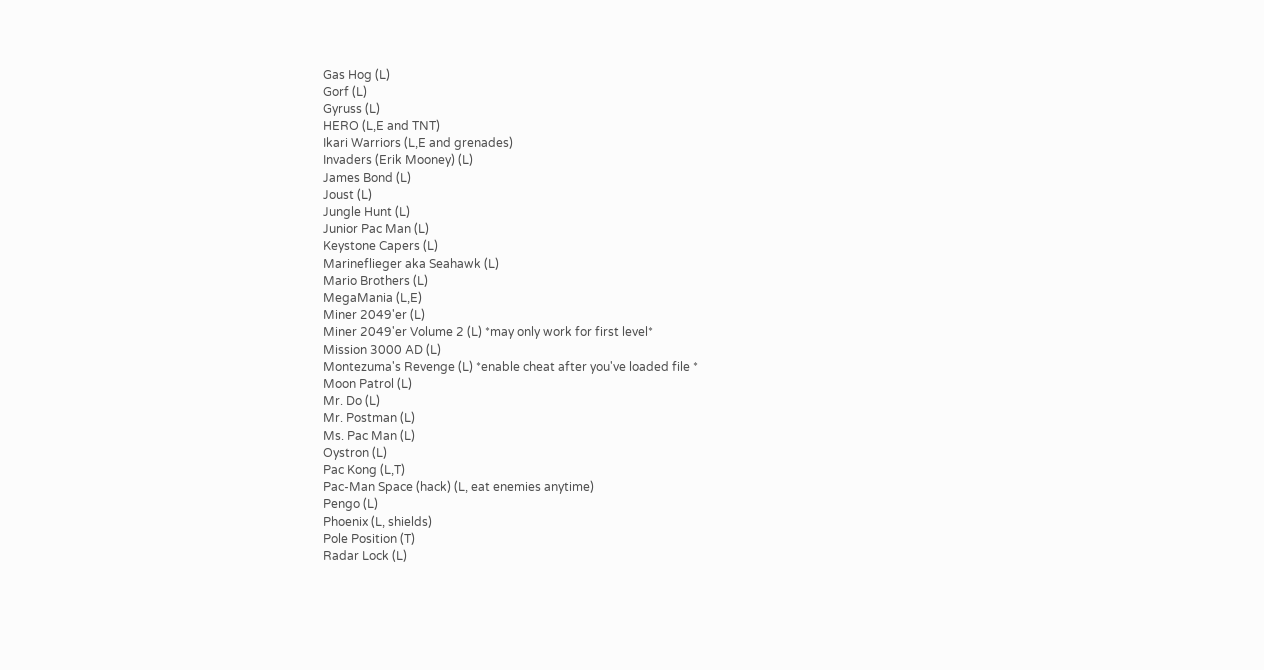Gas Hog (L)
Gorf (L)
Gyruss (L)
HERO (L,E and TNT)
Ikari Warriors (L,E and grenades)
Invaders (Erik Mooney) (L)
James Bond (L)
Joust (L)
Jungle Hunt (L)
Junior Pac Man (L)
Keystone Capers (L)
Marineflieger aka Seahawk (L)
Mario Brothers (L)
MegaMania (L,E)
Miner 2049'er (L)
Miner 2049'er Volume 2 (L) *may only work for first level*
Mission 3000 AD (L)
Montezuma's Revenge (L) *enable cheat after you've loaded file *
Moon Patrol (L)
Mr. Do (L)
Mr. Postman (L)
Ms. Pac Man (L)
Oystron (L)
Pac Kong (L,T)
Pac-Man Space (hack) (L, eat enemies anytime)
Pengo (L)
Phoenix (L, shields)
Pole Position (T)
Radar Lock (L)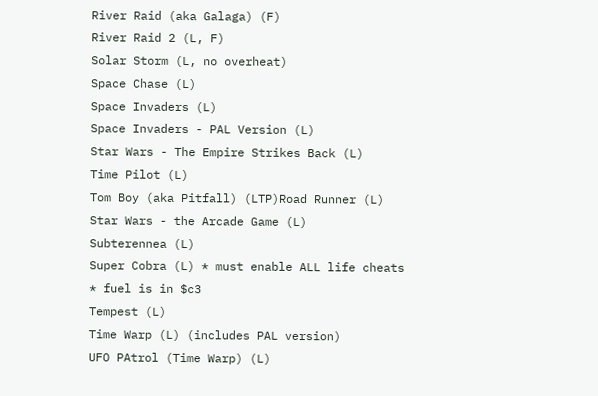River Raid (aka Galaga) (F)
River Raid 2 (L, F)
Solar Storm (L, no overheat)
Space Chase (L)
Space Invaders (L)
Space Invaders - PAL Version (L)
Star Wars - The Empire Strikes Back (L)
Time Pilot (L)
Tom Boy (aka Pitfall) (LTP)Road Runner (L)
Star Wars - the Arcade Game (L)
Subterennea (L)
Super Cobra (L) * must enable ALL life cheats * fuel is in $c3
Tempest (L)
Time Warp (L) (includes PAL version)
UFO PAtrol (Time Warp) (L)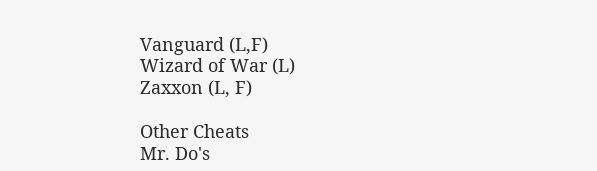Vanguard (L,F)
Wizard of War (L)
Zaxxon (L, F)

Other Cheats
Mr. Do's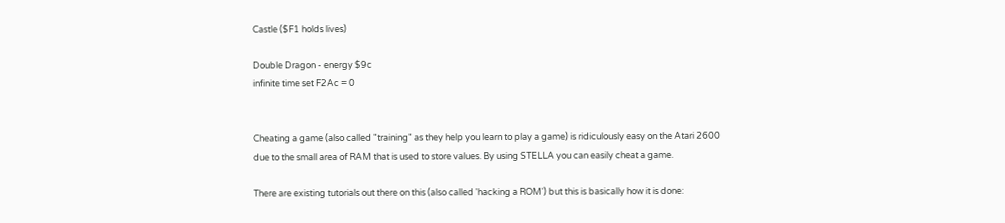Castle ($F1 holds lives)

Double Dragon - energy $9c
infinite time set F2Ac = 0


Cheating a game (also called "training" as they help you learn to play a game) is ridiculously easy on the Atari 2600
due to the small area of RAM that is used to store values. By using STELLA you can easily cheat a game.

There are existing tutorials out there on this (also called 'hacking a ROM') but this is basically how it is done: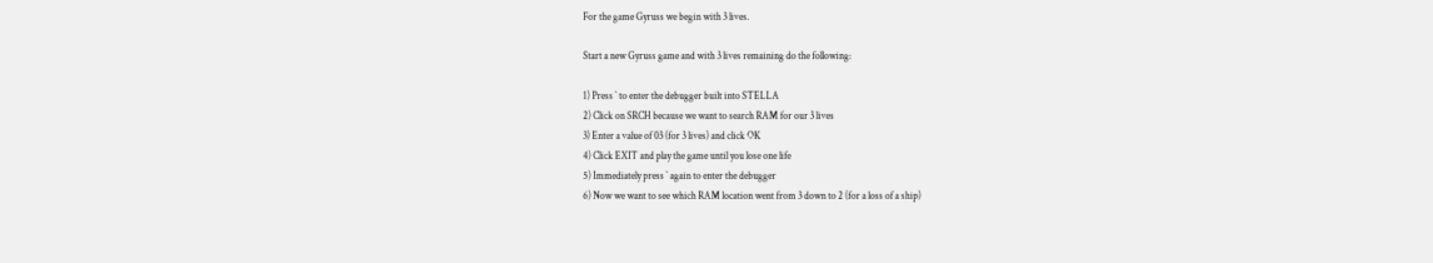For the game Gyruss we begin with 3 lives.

Start a new Gyruss game and with 3 lives remaining do the following:

1) Press ` to enter the debugger built into STELLA
2) Click on SRCH because we want to search RAM for our 3 lives
3) Enter a value of 03 (for 3 lives) and click OK
4) Click EXIT and play the game until you lose one life
5) Immediately press ` again to enter the debugger
6) Now we want to see which RAM location went from 3 down to 2 (for a loss of a ship)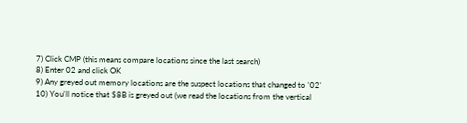7) Click CMP (this means compare locations since the last search)
8) Enter 02 and click OK
9) Any greyed out memory locations are the suspect locations that changed to '02'
10) You'll notice that $8B is greyed out (we read the locations from the vertical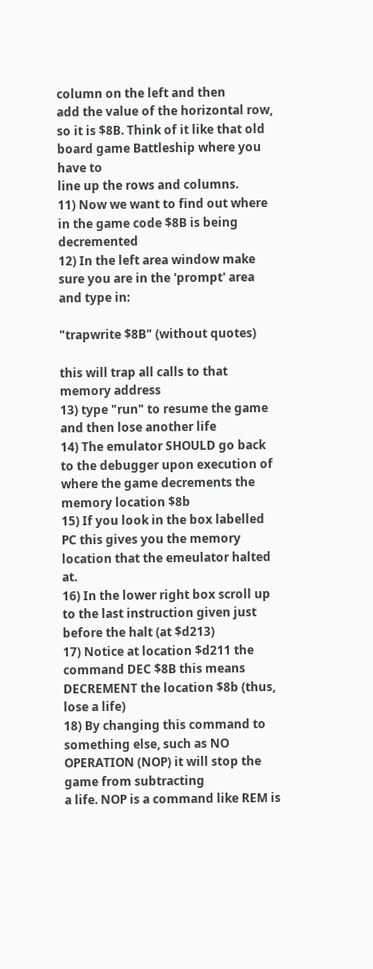column on the left and then
add the value of the horizontal row, so it is $8B. Think of it like that old board game Battleship where you have to
line up the rows and columns.
11) Now we want to find out where in the game code $8B is being decremented
12) In the left area window make sure you are in the 'prompt' area and type in:

"trapwrite $8B" (without quotes)

this will trap all calls to that memory address
13) type "run" to resume the game and then lose another life
14) The emulator SHOULD go back to the debugger upon execution of where the game decrements the memory location $8b
15) If you look in the box labelled PC this gives you the memory location that the emeulator halted at.
16) In the lower right box scroll up to the last instruction given just before the halt (at $d213)
17) Notice at location $d211 the command DEC $8B this means DECREMENT the location $8b (thus, lose a life)
18) By changing this command to something else, such as NO OPERATION (NOP) it will stop the game from subtracting
a life. NOP is a command like REM is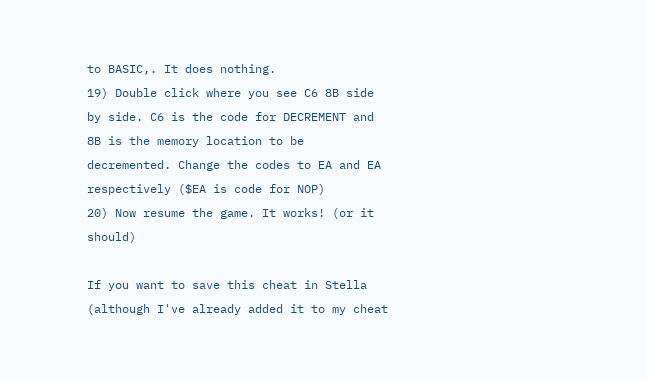to BASIC,. It does nothing.
19) Double click where you see C6 8B side by side. C6 is the code for DECREMENT and 8B is the memory location to be
decremented. Change the codes to EA and EA respectively ($EA is code for NOP)
20) Now resume the game. It works! (or it should)

If you want to save this cheat in Stella (although I've already added it to my cheat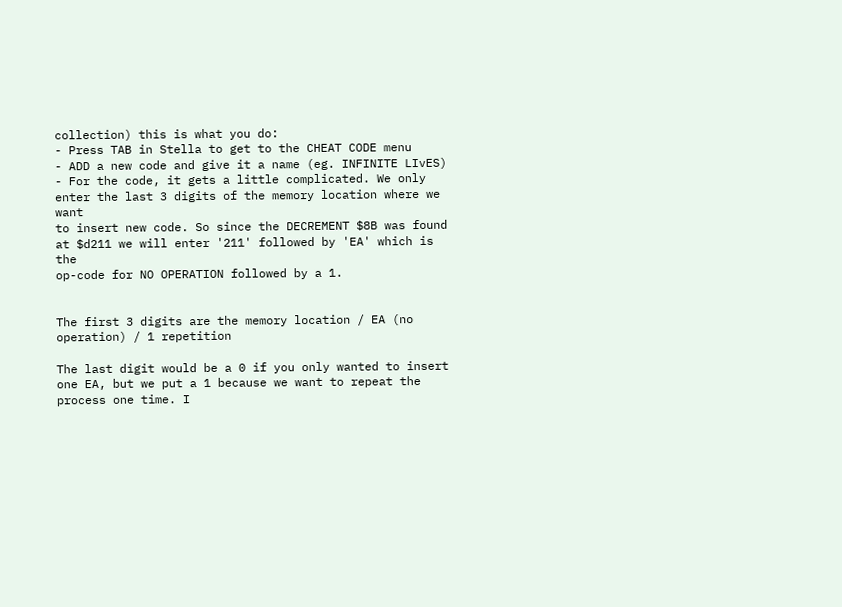collection) this is what you do:
- Press TAB in Stella to get to the CHEAT CODE menu
- ADD a new code and give it a name (eg. INFINITE LIvES)
- For the code, it gets a little complicated. We only enter the last 3 digits of the memory location where we want
to insert new code. So since the DECREMENT $8B was found at $d211 we will enter '211' followed by 'EA' which is the
op-code for NO OPERATION followed by a 1.


The first 3 digits are the memory location / EA (no operation) / 1 repetition

The last digit would be a 0 if you only wanted to insert one EA, but we put a 1 because we want to repeat the
process one time. I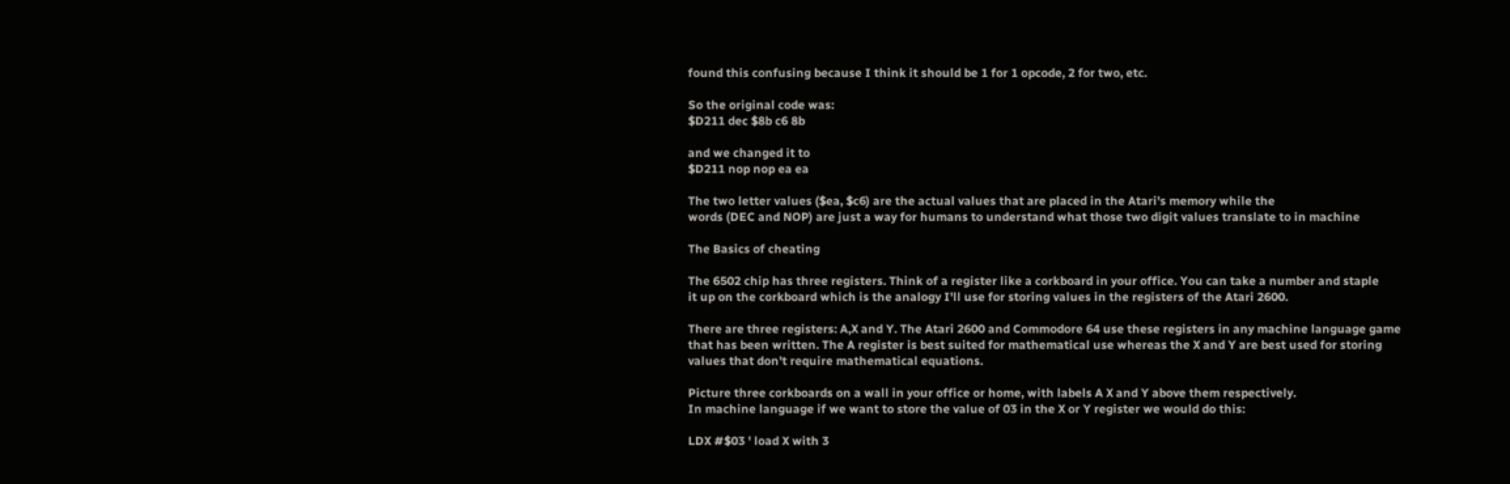found this confusing because I think it should be 1 for 1 opcode, 2 for two, etc.

So the original code was:
$D211 dec $8b c6 8b

and we changed it to
$D211 nop nop ea ea

The two letter values ($ea, $c6) are the actual values that are placed in the Atari's memory while the
words (DEC and NOP) are just a way for humans to understand what those two digit values translate to in machine

The Basics of cheating

The 6502 chip has three registers. Think of a register like a corkboard in your office. You can take a number and staple
it up on the corkboard which is the analogy I'll use for storing values in the registers of the Atari 2600.

There are three registers: A,X and Y. The Atari 2600 and Commodore 64 use these registers in any machine language game
that has been written. The A register is best suited for mathematical use whereas the X and Y are best used for storing
values that don't require mathematical equations.

Picture three corkboards on a wall in your office or home, with labels A X and Y above them respectively.
In machine language if we want to store the value of 03 in the X or Y register we would do this:

LDX #$03 ' load X with 3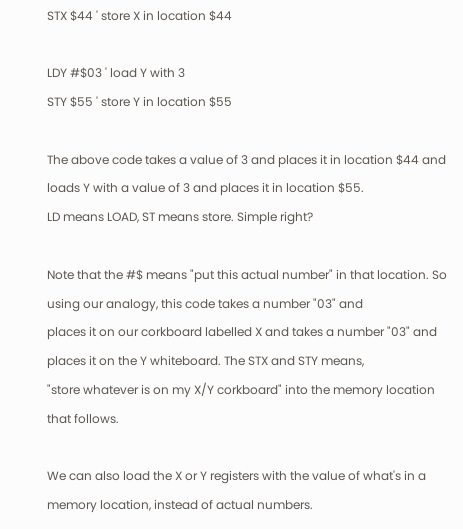STX $44 ' store X in location $44

LDY #$03 ' load Y with 3
STY $55 ' store Y in location $55

The above code takes a value of 3 and places it in location $44 and loads Y with a value of 3 and places it in location $55.
LD means LOAD, ST means store. Simple right?

Note that the #$ means "put this actual number" in that location. So using our analogy, this code takes a number "03" and
places it on our corkboard labelled X and takes a number "03" and places it on the Y whiteboard. The STX and STY means,
"store whatever is on my X/Y corkboard" into the memory location that follows.

We can also load the X or Y registers with the value of what's in a memory location, instead of actual numbers.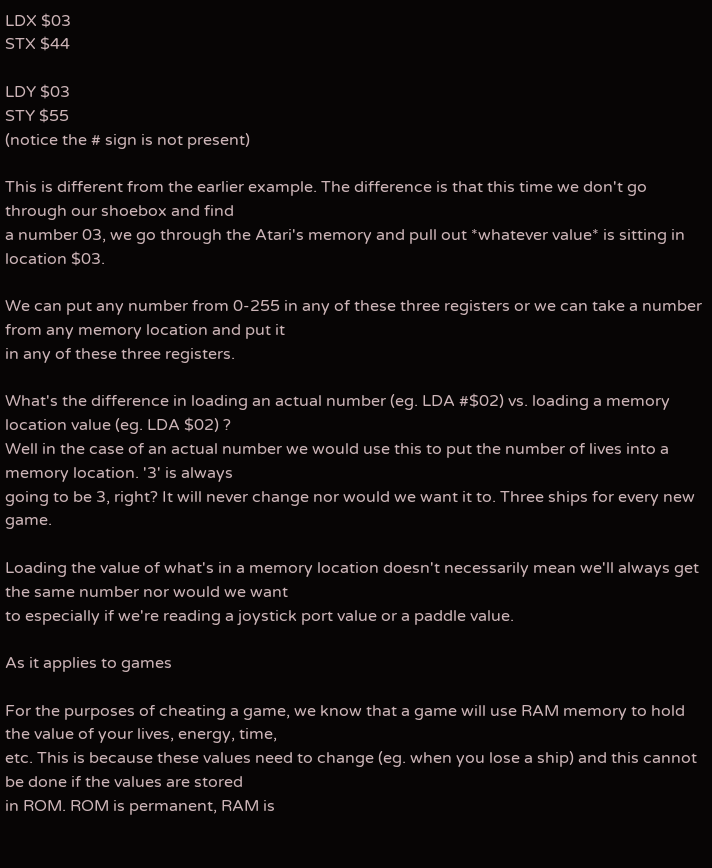LDX $03
STX $44

LDY $03
STY $55
(notice the # sign is not present)

This is different from the earlier example. The difference is that this time we don't go through our shoebox and find
a number 03, we go through the Atari's memory and pull out *whatever value* is sitting in location $03.

We can put any number from 0-255 in any of these three registers or we can take a number from any memory location and put it
in any of these three registers.

What's the difference in loading an actual number (eg. LDA #$02) vs. loading a memory location value (eg. LDA $02) ?
Well in the case of an actual number we would use this to put the number of lives into a memory location. '3' is always
going to be 3, right? It will never change nor would we want it to. Three ships for every new game.

Loading the value of what's in a memory location doesn't necessarily mean we'll always get the same number nor would we want
to especially if we're reading a joystick port value or a paddle value.

As it applies to games

For the purposes of cheating a game, we know that a game will use RAM memory to hold the value of your lives, energy, time,
etc. This is because these values need to change (eg. when you lose a ship) and this cannot be done if the values are stored
in ROM. ROM is permanent, RAM is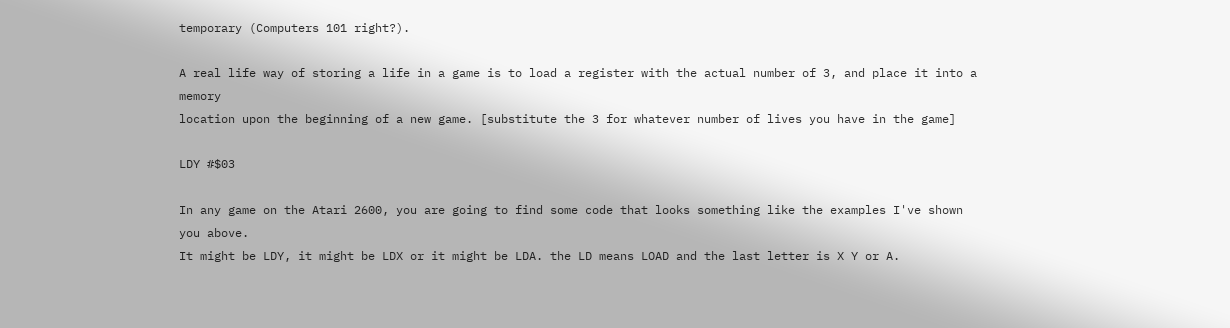temporary (Computers 101 right?).

A real life way of storing a life in a game is to load a register with the actual number of 3, and place it into a memory
location upon the beginning of a new game. [substitute the 3 for whatever number of lives you have in the game]

LDY #$03

In any game on the Atari 2600, you are going to find some code that looks something like the examples I've shown you above.
It might be LDY, it might be LDX or it might be LDA. the LD means LOAD and the last letter is X Y or A.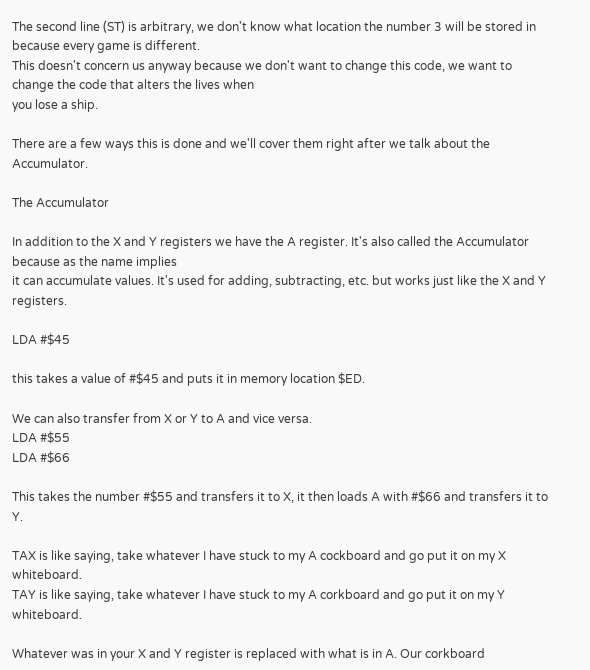The second line (ST) is arbitrary, we don't know what location the number 3 will be stored in because every game is different.
This doesn't concern us anyway because we don't want to change this code, we want to change the code that alters the lives when
you lose a ship.

There are a few ways this is done and we'll cover them right after we talk about the Accumulator.

The Accumulator

In addition to the X and Y registers we have the A register. It's also called the Accumulator because as the name implies
it can accumulate values. It's used for adding, subtracting, etc. but works just like the X and Y registers.

LDA #$45

this takes a value of #$45 and puts it in memory location $ED.

We can also transfer from X or Y to A and vice versa.
LDA #$55
LDA #$66

This takes the number #$55 and transfers it to X, it then loads A with #$66 and transfers it to Y.

TAX is like saying, take whatever I have stuck to my A cockboard and go put it on my X whiteboard.
TAY is like saying, take whatever I have stuck to my A corkboard and go put it on my Y whiteboard.

Whatever was in your X and Y register is replaced with what is in A. Our corkboard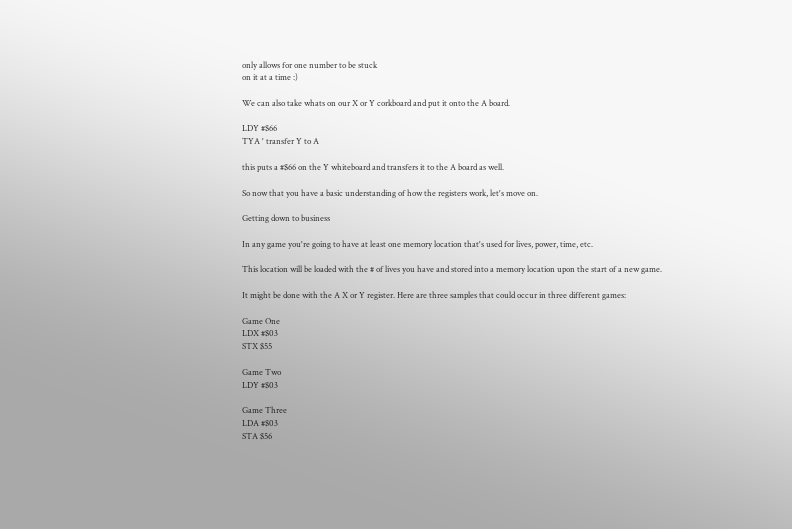only allows for one number to be stuck
on it at a time :)

We can also take whats on our X or Y corkboard and put it onto the A board.

LDY #$66
TYA ' transfer Y to A

this puts a #$66 on the Y whiteboard and transfers it to the A board as well.

So now that you have a basic understanding of how the registers work, let's move on.

Getting down to business

In any game you're going to have at least one memory location that's used for lives, power, time, etc.

This location will be loaded with the # of lives you have and stored into a memory location upon the start of a new game.

It might be done with the A X or Y register. Here are three samples that could occur in three different games:

Game One
LDX #$03
STX $55

Game Two
LDY #$03

Game Three
LDA #$03
STA $56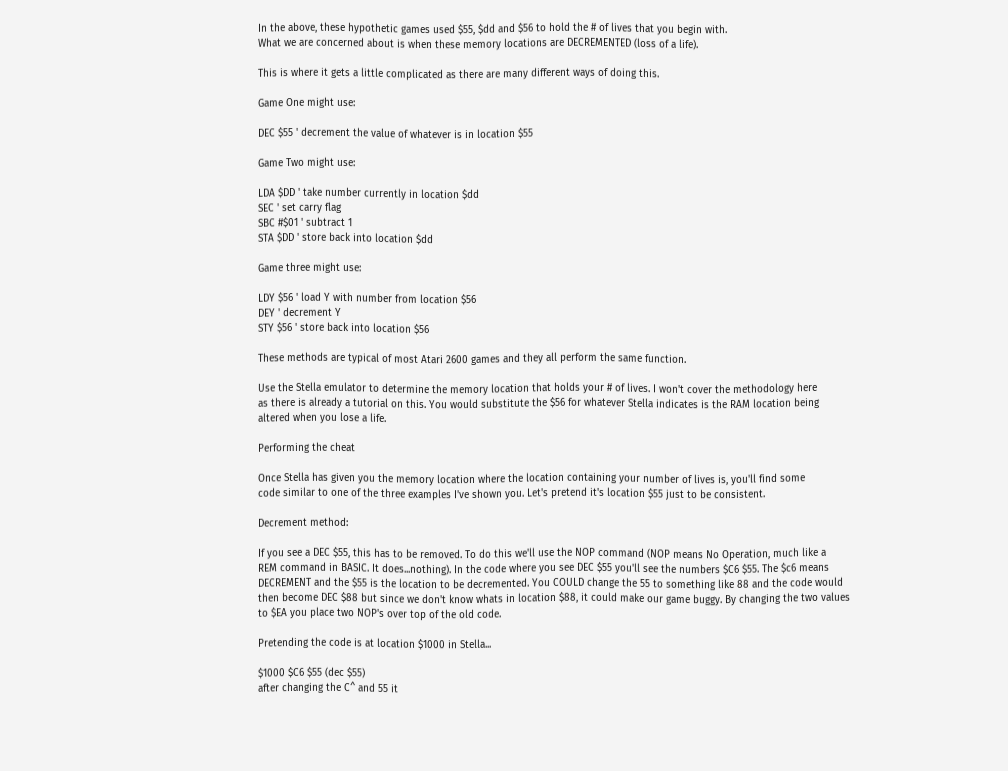In the above, these hypothetic games used $55, $dd and $56 to hold the # of lives that you begin with.
What we are concerned about is when these memory locations are DECREMENTED (loss of a life).

This is where it gets a little complicated as there are many different ways of doing this.

Game One might use:

DEC $55 ' decrement the value of whatever is in location $55

Game Two might use:

LDA $DD ' take number currently in location $dd
SEC ' set carry flag
SBC #$01 ' subtract 1
STA $DD ' store back into location $dd

Game three might use:

LDY $56 ' load Y with number from location $56
DEY ' decrement Y
STY $56 ' store back into location $56

These methods are typical of most Atari 2600 games and they all perform the same function.

Use the Stella emulator to determine the memory location that holds your # of lives. I won't cover the methodology here
as there is already a tutorial on this. You would substitute the $56 for whatever Stella indicates is the RAM location being
altered when you lose a life.

Performing the cheat

Once Stella has given you the memory location where the location containing your number of lives is, you'll find some
code similar to one of the three examples I've shown you. Let's pretend it's location $55 just to be consistent.

Decrement method:

If you see a DEC $55, this has to be removed. To do this we'll use the NOP command (NOP means No Operation, much like a
REM command in BASIC. It does...nothing). In the code where you see DEC $55 you'll see the numbers $C6 $55. The $c6 means
DECREMENT and the $55 is the location to be decremented. You COULD change the 55 to something like 88 and the code would
then become DEC $88 but since we don't know whats in location $88, it could make our game buggy. By changing the two values
to $EA you place two NOP's over top of the old code.

Pretending the code is at location $1000 in Stella...

$1000 $C6 $55 (dec $55)
after changing the C^ and 55 it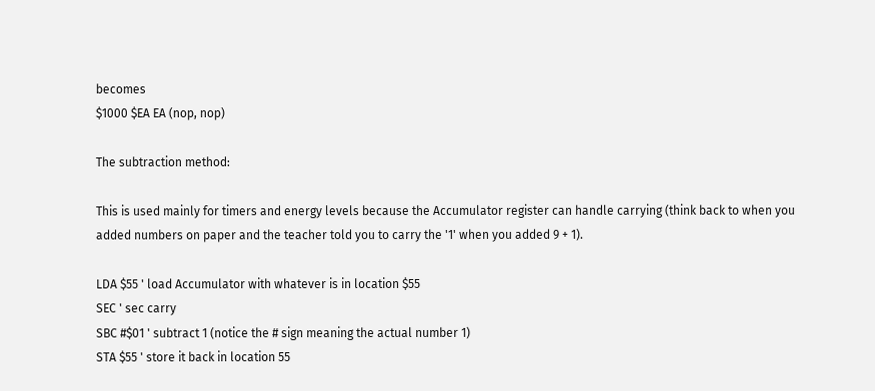becomes
$1000 $EA EA (nop, nop)

The subtraction method:

This is used mainly for timers and energy levels because the Accumulator register can handle carrying (think back to when you
added numbers on paper and the teacher told you to carry the '1' when you added 9 + 1).

LDA $55 ' load Accumulator with whatever is in location $55
SEC ' sec carry
SBC #$01 ' subtract 1 (notice the # sign meaning the actual number 1)
STA $55 ' store it back in location 55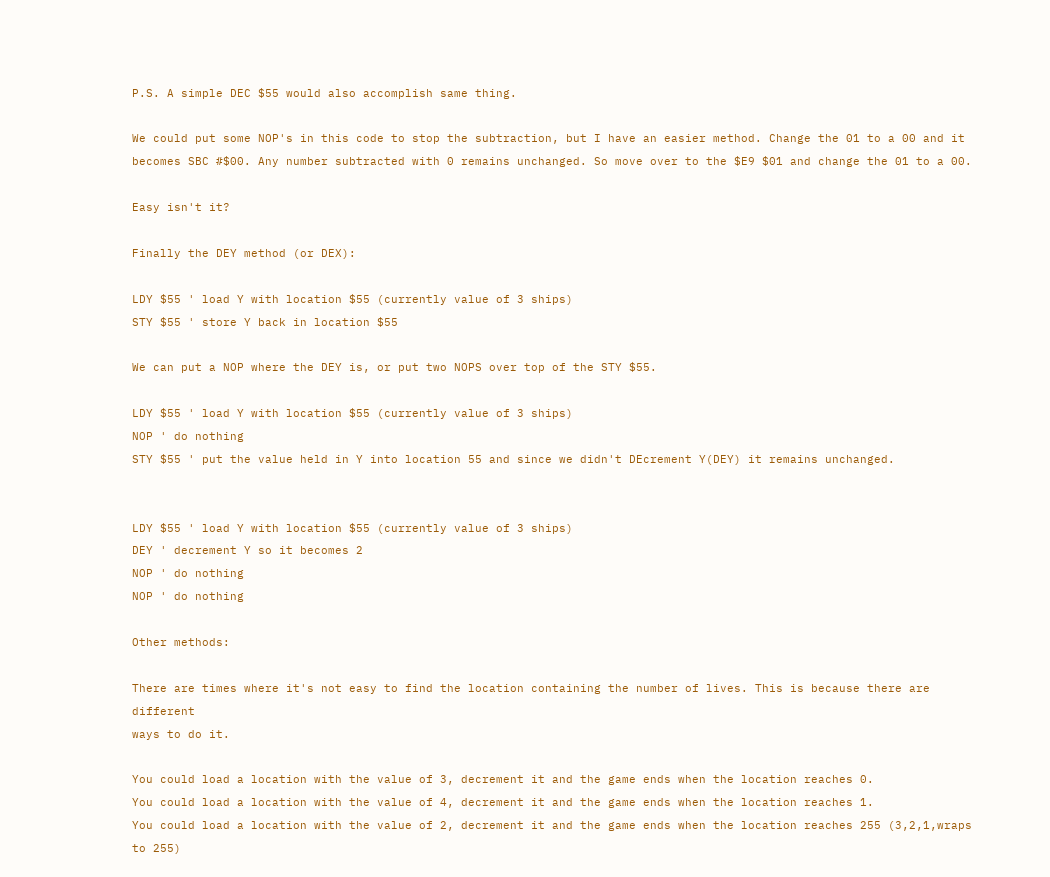P.S. A simple DEC $55 would also accomplish same thing.

We could put some NOP's in this code to stop the subtraction, but I have an easier method. Change the 01 to a 00 and it
becomes SBC #$00. Any number subtracted with 0 remains unchanged. So move over to the $E9 $01 and change the 01 to a 00.

Easy isn't it?

Finally the DEY method (or DEX):

LDY $55 ' load Y with location $55 (currently value of 3 ships)
STY $55 ' store Y back in location $55

We can put a NOP where the DEY is, or put two NOPS over top of the STY $55.

LDY $55 ' load Y with location $55 (currently value of 3 ships)
NOP ' do nothing
STY $55 ' put the value held in Y into location 55 and since we didn't DEcrement Y(DEY) it remains unchanged.


LDY $55 ' load Y with location $55 (currently value of 3 ships)
DEY ' decrement Y so it becomes 2
NOP ' do nothing
NOP ' do nothing

Other methods:

There are times where it's not easy to find the location containing the number of lives. This is because there are different
ways to do it.

You could load a location with the value of 3, decrement it and the game ends when the location reaches 0.
You could load a location with the value of 4, decrement it and the game ends when the location reaches 1.
You could load a location with the value of 2, decrement it and the game ends when the location reaches 255 (3,2,1,wraps to 255)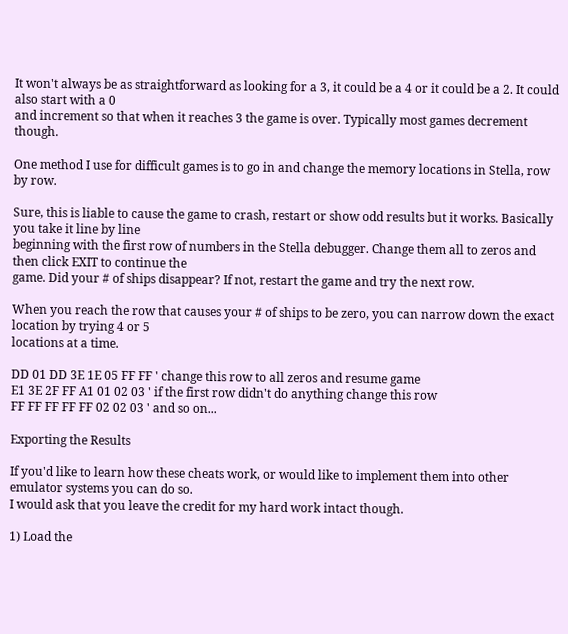It won't always be as straightforward as looking for a 3, it could be a 4 or it could be a 2. It could also start with a 0
and increment so that when it reaches 3 the game is over. Typically most games decrement though.

One method I use for difficult games is to go in and change the memory locations in Stella, row by row.

Sure, this is liable to cause the game to crash, restart or show odd results but it works. Basically you take it line by line
beginning with the first row of numbers in the Stella debugger. Change them all to zeros and then click EXIT to continue the
game. Did your # of ships disappear? If not, restart the game and try the next row.

When you reach the row that causes your # of ships to be zero, you can narrow down the exact location by trying 4 or 5
locations at a time.

DD 01 DD 3E 1E 05 FF FF ' change this row to all zeros and resume game
E1 3E 2F FF A1 01 02 03 ' if the first row didn't do anything change this row
FF FF FF FF FF 02 02 03 ' and so on...

Exporting the Results

If you'd like to learn how these cheats work, or would like to implement them into other emulator systems you can do so.
I would ask that you leave the credit for my hard work intact though.

1) Load the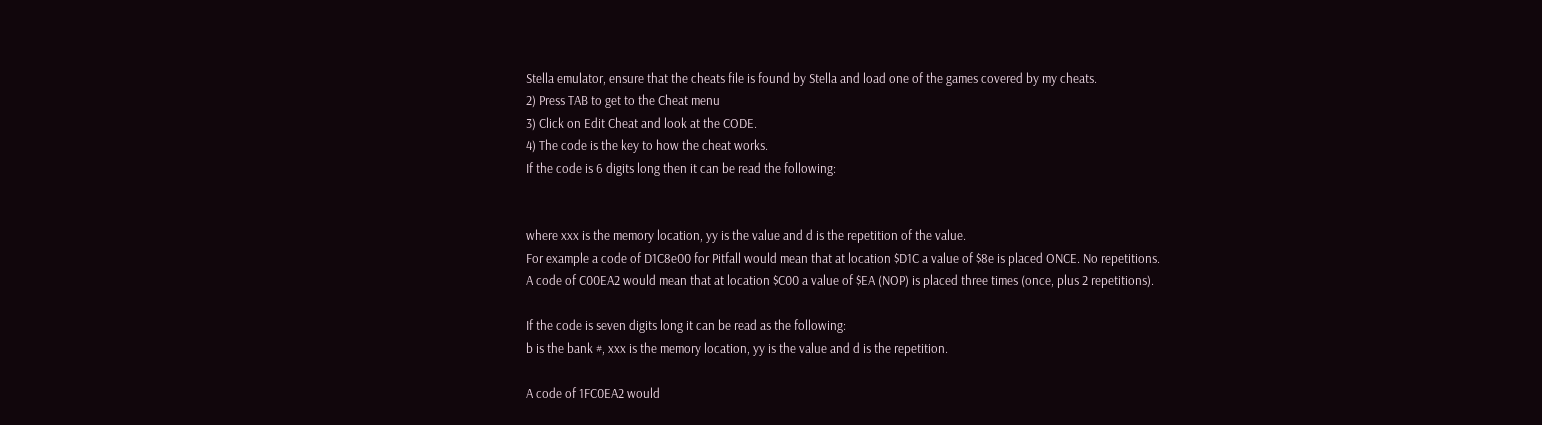Stella emulator, ensure that the cheats file is found by Stella and load one of the games covered by my cheats.
2) Press TAB to get to the Cheat menu
3) Click on Edit Cheat and look at the CODE.
4) The code is the key to how the cheat works.
If the code is 6 digits long then it can be read the following:


where xxx is the memory location, yy is the value and d is the repetition of the value.
For example a code of D1C8e00 for Pitfall would mean that at location $D1C a value of $8e is placed ONCE. No repetitions.
A code of C00EA2 would mean that at location $C00 a value of $EA (NOP) is placed three times (once, plus 2 repetitions).

If the code is seven digits long it can be read as the following:
b is the bank #, xxx is the memory location, yy is the value and d is the repetition.

A code of 1FC0EA2 would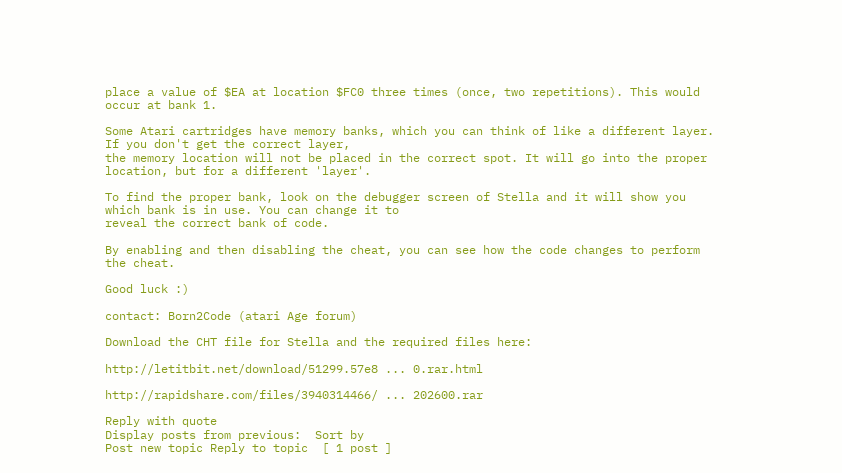place a value of $EA at location $FC0 three times (once, two repetitions). This would occur at bank 1.

Some Atari cartridges have memory banks, which you can think of like a different layer. If you don't get the correct layer,
the memory location will not be placed in the correct spot. It will go into the proper location, but for a different 'layer'.

To find the proper bank, look on the debugger screen of Stella and it will show you which bank is in use. You can change it to
reveal the correct bank of code.

By enabling and then disabling the cheat, you can see how the code changes to perform the cheat.

Good luck :)

contact: Born2Code (atari Age forum)

Download the CHT file for Stella and the required files here:

http://letitbit.net/download/51299.57e8 ... 0.rar.html

http://rapidshare.com/files/3940314466/ ... 202600.rar

Reply with quote
Display posts from previous:  Sort by
Post new topic Reply to topic  [ 1 post ]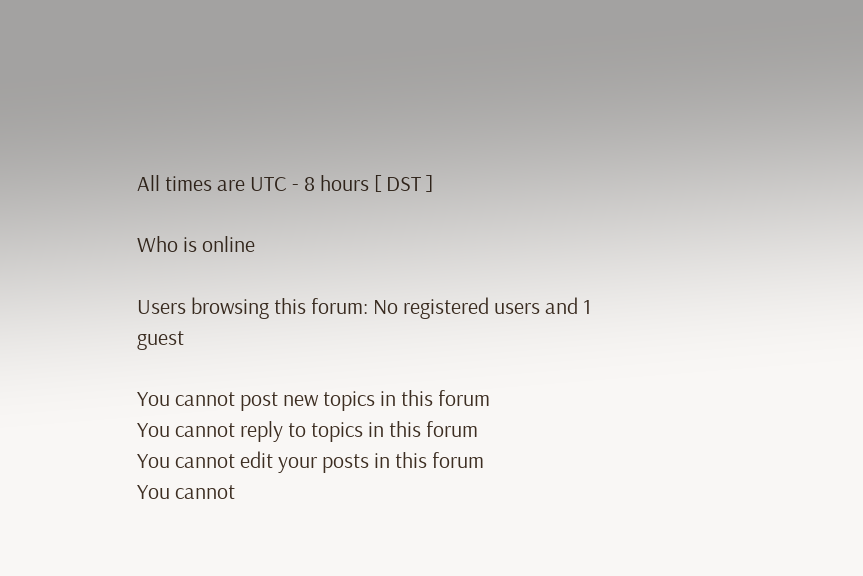All times are UTC - 8 hours [ DST ]

Who is online

Users browsing this forum: No registered users and 1 guest

You cannot post new topics in this forum
You cannot reply to topics in this forum
You cannot edit your posts in this forum
You cannot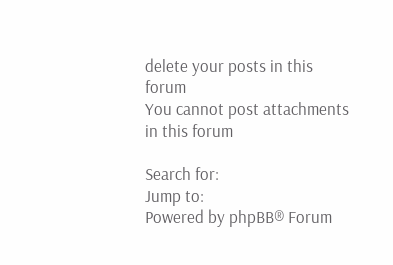delete your posts in this forum
You cannot post attachments in this forum

Search for:
Jump to:
Powered by phpBB® Forum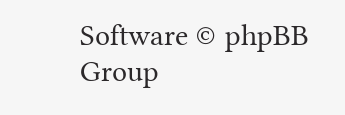Software © phpBB Group